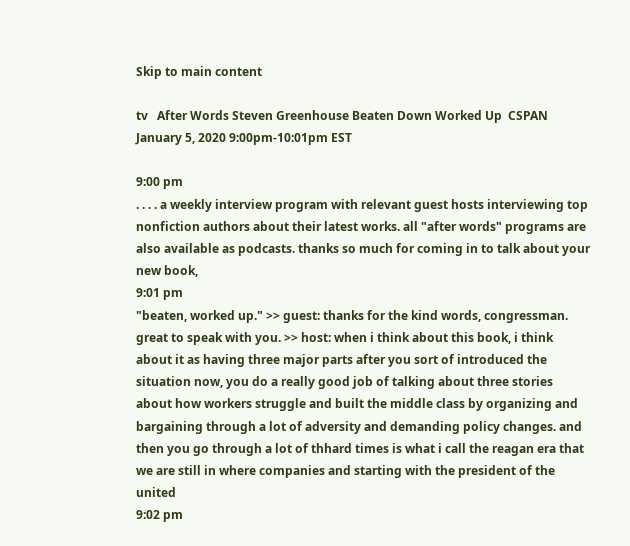Skip to main content

tv   After Words Steven Greenhouse Beaten Down Worked Up  CSPAN  January 5, 2020 9:00pm-10:01pm EST

9:00 pm
. . . . a weekly interview program with relevant guest hosts interviewing top nonfiction authors about their latest works. all "after words" programs are also available as podcasts. thanks so much for coming in to talk about your new book,
9:01 pm
"beaten, worked up." >> guest: thanks for the kind words, congressman. great to speak with you. >> host: when i think about this book, i think about it as having three major parts after you sort of introduced the situation now, you do a really good job of talking about three stories about how workers struggle and built the middle class by organizing and bargaining through a lot of adversity and demanding policy changes. and then you go through a lot of thhard times is what i call the reagan era that we are still in where companies and starting with the president of the united
9:02 pm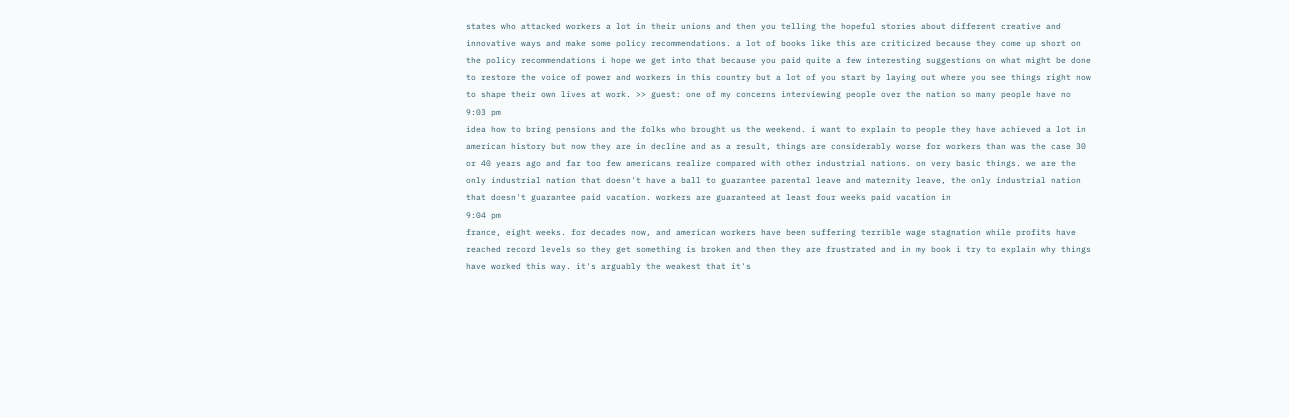states who attacked workers a lot in their unions and then you telling the hopeful stories about different creative and innovative ways and make some policy recommendations. a lot of books like this are criticized because they come up short on the policy recommendations i hope we get into that because you paid quite a few interesting suggestions on what might be done to restore the voice of power and workers in this country but a lot of you start by laying out where you see things right now to shape their own lives at work. >> guest: one of my concerns interviewing people over the nation so many people have no
9:03 pm
idea how to bring pensions and the folks who brought us the weekend. i want to explain to people they have achieved a lot in american history but now they are in decline and as a result, things are considerably worse for workers than was the case 30 or 40 years ago and far too few americans realize compared with other industrial nations. on very basic things. we are the only industrial nation that doesn't have a ball to guarantee parental leave and maternity leave, the only industrial nation that doesn't guarantee paid vacation. workers are guaranteed at least four weeks paid vacation in
9:04 pm
france, eight weeks. for decades now, and american workers have been suffering terrible wage stagnation while profits have reached record levels so they get something is broken and then they are frustrated and in my book i try to explain why things have worked this way. it's arguably the weakest that it's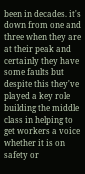been in decades. it's down from one and three when they are at their peak and certainly they have some faults but despite this they've played a key role building the middle class in helping to get workers a voice whether it is on safety or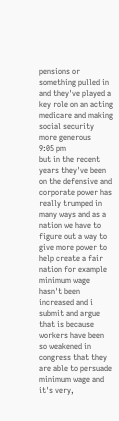pensions or something pulled in and they've played a key role on an acting medicare and making social security more generous
9:05 pm
but in the recent years they've been on the defensive and corporate power has really trumped in many ways and as a nation we have to figure out a way to give more power to help create a fair nation for example minimum wage hasn't been increased and i submit and argue that is because workers have been so weakened in congress that they are able to persuade minimum wage and it's very,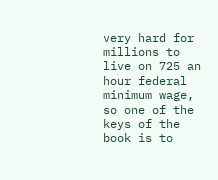very hard for millions to live on 725 an hour federal minimum wage, so one of the keys of the book is to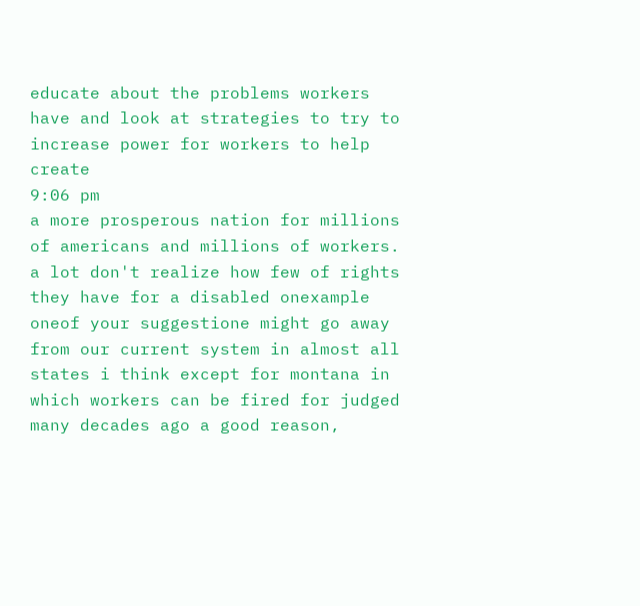educate about the problems workers have and look at strategies to try to increase power for workers to help create
9:06 pm
a more prosperous nation for millions of americans and millions of workers. a lot don't realize how few of rights they have for a disabled onexample oneof your suggestione might go away from our current system in almost all states i think except for montana in which workers can be fired for judged many decades ago a good reason,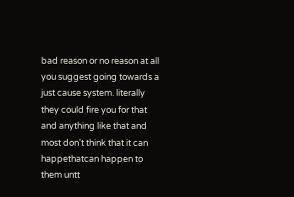bad reason or no reason at all you suggest going towards a just cause system. literally they could fire you for that and anything like that and most don't think that it can happethatcan happen to them untt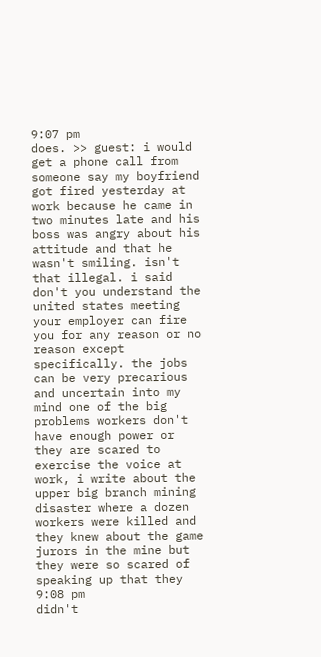9:07 pm
does. >> guest: i would get a phone call from someone say my boyfriend got fired yesterday at work because he came in two minutes late and his boss was angry about his attitude and that he wasn't smiling. isn't that illegal. i said don't you understand the united states meeting your employer can fire you for any reason or no reason except specifically. the jobs can be very precarious and uncertain into my mind one of the big problems workers don't have enough power or they are scared to exercise the voice at work, i write about the upper big branch mining disaster where a dozen workers were killed and they knew about the game jurors in the mine but they were so scared of speaking up that they
9:08 pm
didn't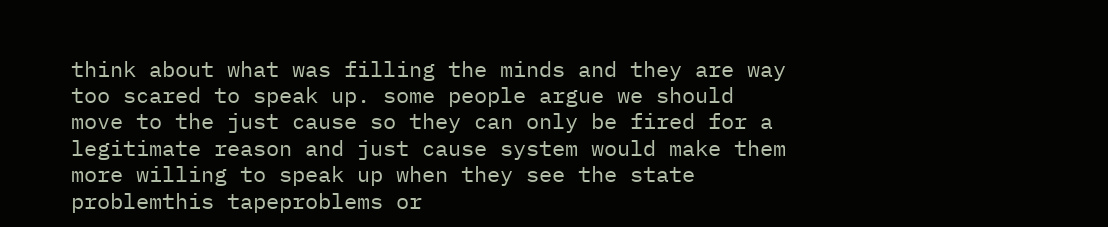think about what was filling the minds and they are way too scared to speak up. some people argue we should move to the just cause so they can only be fired for a legitimate reason and just cause system would make them more willing to speak up when they see the state problemthis tapeproblems or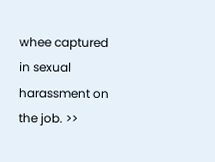whee captured in sexual harassment on the job. >>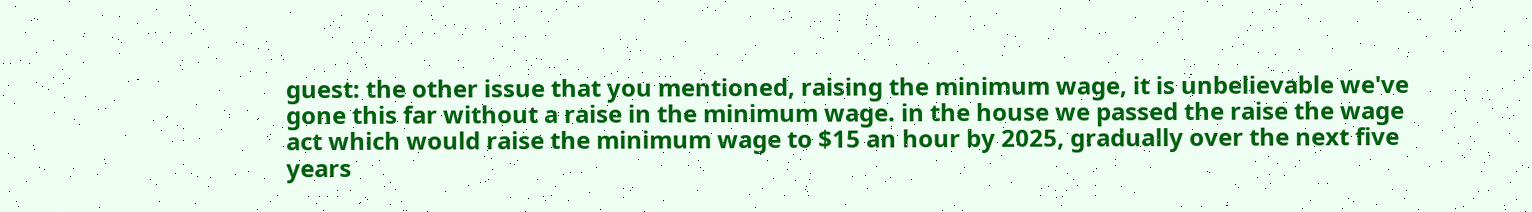guest: the other issue that you mentioned, raising the minimum wage, it is unbelievable we've gone this far without a raise in the minimum wage. in the house we passed the raise the wage act which would raise the minimum wage to $15 an hour by 2025, gradually over the next five years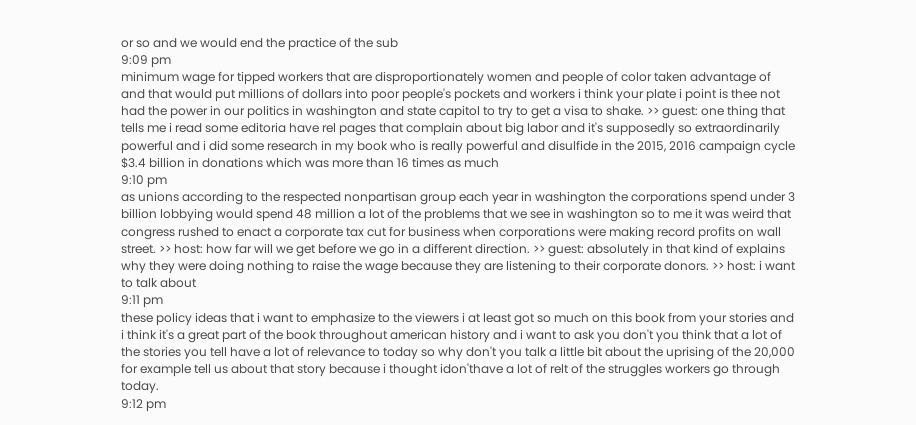or so and we would end the practice of the sub
9:09 pm
minimum wage for tipped workers that are disproportionately women and people of color taken advantage of and that would put millions of dollars into poor people's pockets and workers i think your plate i point is thee not had the power in our politics in washington and state capitol to try to get a visa to shake. >> guest: one thing that tells me i read some editoria have rel pages that complain about big labor and it's supposedly so extraordinarily powerful and i did some research in my book who is really powerful and disulfide in the 2015, 2016 campaign cycle $3.4 billion in donations which was more than 16 times as much
9:10 pm
as unions according to the respected nonpartisan group each year in washington the corporations spend under 3 billion lobbying would spend 48 million a lot of the problems that we see in washington so to me it was weird that congress rushed to enact a corporate tax cut for business when corporations were making record profits on wall street. >> host: how far will we get before we go in a different direction. >> guest: absolutely in that kind of explains why they were doing nothing to raise the wage because they are listening to their corporate donors. >> host: i want to talk about
9:11 pm
these policy ideas that i want to emphasize to the viewers i at least got so much on this book from your stories and i think it's a great part of the book throughout american history and i want to ask you don't you think that a lot of the stories you tell have a lot of relevance to today so why don't you talk a little bit about the uprising of the 20,000 for example tell us about that story because i thought idon'thave a lot of relt of the struggles workers go through today.
9:12 pm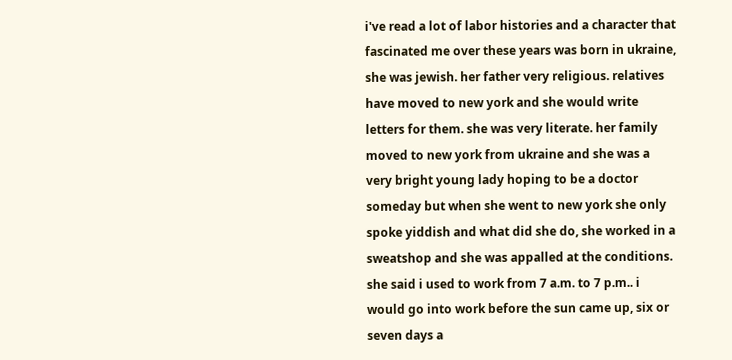i've read a lot of labor histories and a character that fascinated me over these years was born in ukraine, she was jewish. her father very religious. relatives have moved to new york and she would write letters for them. she was very literate. her family moved to new york from ukraine and she was a very bright young lady hoping to be a doctor someday but when she went to new york she only spoke yiddish and what did she do, she worked in a sweatshop and she was appalled at the conditions. she said i used to work from 7 a.m. to 7 p.m.. i would go into work before the sun came up, six or seven days a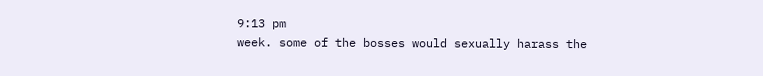9:13 pm
week. some of the bosses would sexually harass the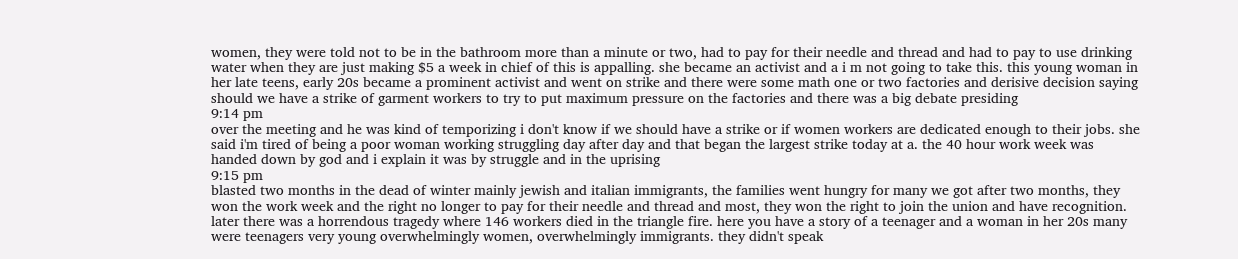women, they were told not to be in the bathroom more than a minute or two, had to pay for their needle and thread and had to pay to use drinking water when they are just making $5 a week in chief of this is appalling. she became an activist and a i m not going to take this. this young woman in her late teens, early 20s became a prominent activist and went on strike and there were some math one or two factories and derisive decision saying should we have a strike of garment workers to try to put maximum pressure on the factories and there was a big debate presiding
9:14 pm
over the meeting and he was kind of temporizing i don't know if we should have a strike or if women workers are dedicated enough to their jobs. she said i'm tired of being a poor woman working struggling day after day and that began the largest strike today at a. the 40 hour work week was handed down by god and i explain it was by struggle and in the uprising
9:15 pm
blasted two months in the dead of winter mainly jewish and italian immigrants, the families went hungry for many we got after two months, they won the work week and the right no longer to pay for their needle and thread and most, they won the right to join the union and have recognition. later there was a horrendous tragedy where 146 workers died in the triangle fire. here you have a story of a teenager and a woman in her 20s many were teenagers very young overwhelmingly women, overwhelmingly immigrants. they didn't speak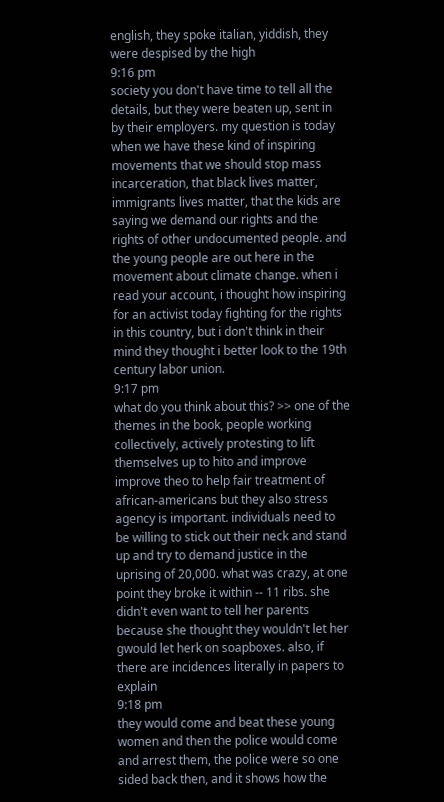english, they spoke italian, yiddish, they were despised by the high
9:16 pm
society you don't have time to tell all the details, but they were beaten up, sent in by their employers. my question is today when we have these kind of inspiring movements that we should stop mass incarceration, that black lives matter, immigrants lives matter, that the kids are saying we demand our rights and the rights of other undocumented people. and the young people are out here in the movement about climate change. when i read your account, i thought how inspiring for an activist today fighting for the rights in this country, but i don't think in their mind they thought i better look to the 19th century labor union.
9:17 pm
what do you think about this? >> one of the themes in the book, people working collectively, actively protesting to lift themselves up to hito and improve improve theo to help fair treatment of african-americans but they also stress agency is important. individuals need to be willing to stick out their neck and stand up and try to demand justice in the uprising of 20,000. what was crazy, at one point they broke it within -- 11 ribs. she didn't even want to tell her parents because she thought they wouldn't let her gwould let herk on soapboxes. also, if there are incidences literally in papers to explain
9:18 pm
they would come and beat these young women and then the police would come and arrest them, the police were so one sided back then, and it shows how the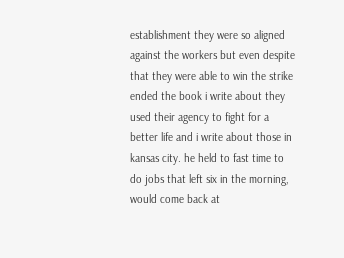establishment they were so aligned against the workers but even despite that they were able to win the strike ended the book i write about they used their agency to fight for a better life and i write about those in kansas city. he held to fast time to do jobs that left six in the morning, would come back at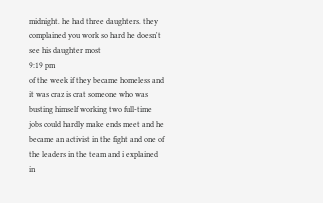midnight. he had three daughters. they complained you work so hard he doesn't see his daughter most
9:19 pm
of the week if they became homeless and it was craz is crat someone who was busting himself working two full-time jobs could hardly make ends meet and he became an activist in the fight and one of the leaders in the team and i explained in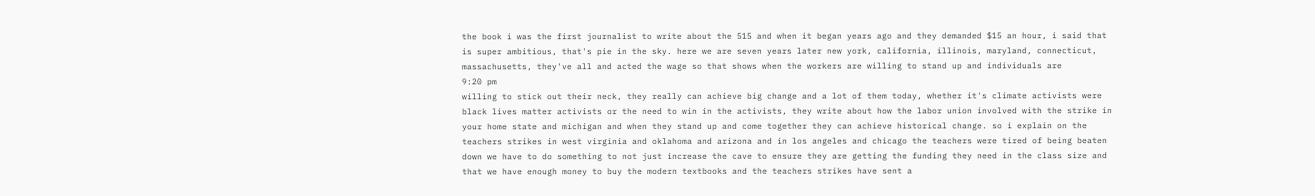the book i was the first journalist to write about the 515 and when it began years ago and they demanded $15 an hour, i said that is super ambitious, that's pie in the sky. here we are seven years later new york, california, illinois, maryland, connecticut, massachusetts, they've all and acted the wage so that shows when the workers are willing to stand up and individuals are
9:20 pm
willing to stick out their neck, they really can achieve big change and a lot of them today, whether it's climate activists were black lives matter activists or the need to win in the activists, they write about how the labor union involved with the strike in your home state and michigan and when they stand up and come together they can achieve historical change. so i explain on the teachers strikes in west virginia and oklahoma and arizona and in los angeles and chicago the teachers were tired of being beaten down we have to do something to not just increase the cave to ensure they are getting the funding they need in the class size and that we have enough money to buy the modern textbooks and the teachers strikes have sent a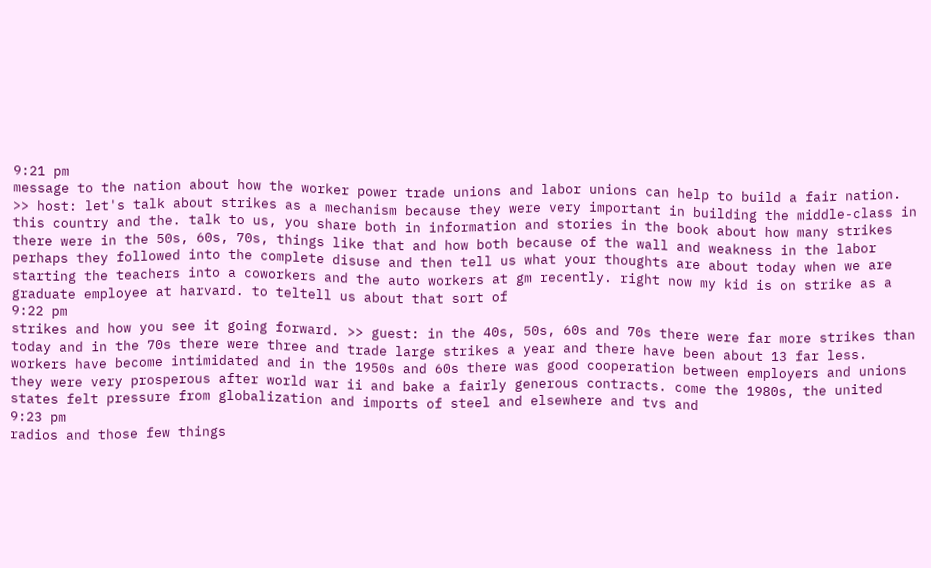9:21 pm
message to the nation about how the worker power trade unions and labor unions can help to build a fair nation. >> host: let's talk about strikes as a mechanism because they were very important in building the middle-class in this country and the. talk to us, you share both in information and stories in the book about how many strikes there were in the 50s, 60s, 70s, things like that and how both because of the wall and weakness in the labor perhaps they followed into the complete disuse and then tell us what your thoughts are about today when we are starting the teachers into a coworkers and the auto workers at gm recently. right now my kid is on strike as a graduate employee at harvard. to teltell us about that sort of
9:22 pm
strikes and how you see it going forward. >> guest: in the 40s, 50s, 60s and 70s there were far more strikes than today and in the 70s there were three and trade large strikes a year and there have been about 13 far less. workers have become intimidated and in the 1950s and 60s there was good cooperation between employers and unions they were very prosperous after world war ii and bake a fairly generous contracts. come the 1980s, the united states felt pressure from globalization and imports of steel and elsewhere and tvs and
9:23 pm
radios and those few things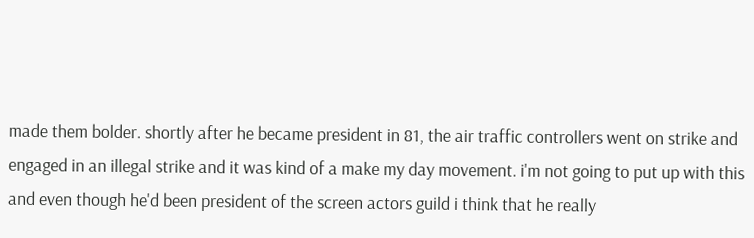made them bolder. shortly after he became president in 81, the air traffic controllers went on strike and engaged in an illegal strike and it was kind of a make my day movement. i'm not going to put up with this and even though he'd been president of the screen actors guild i think that he really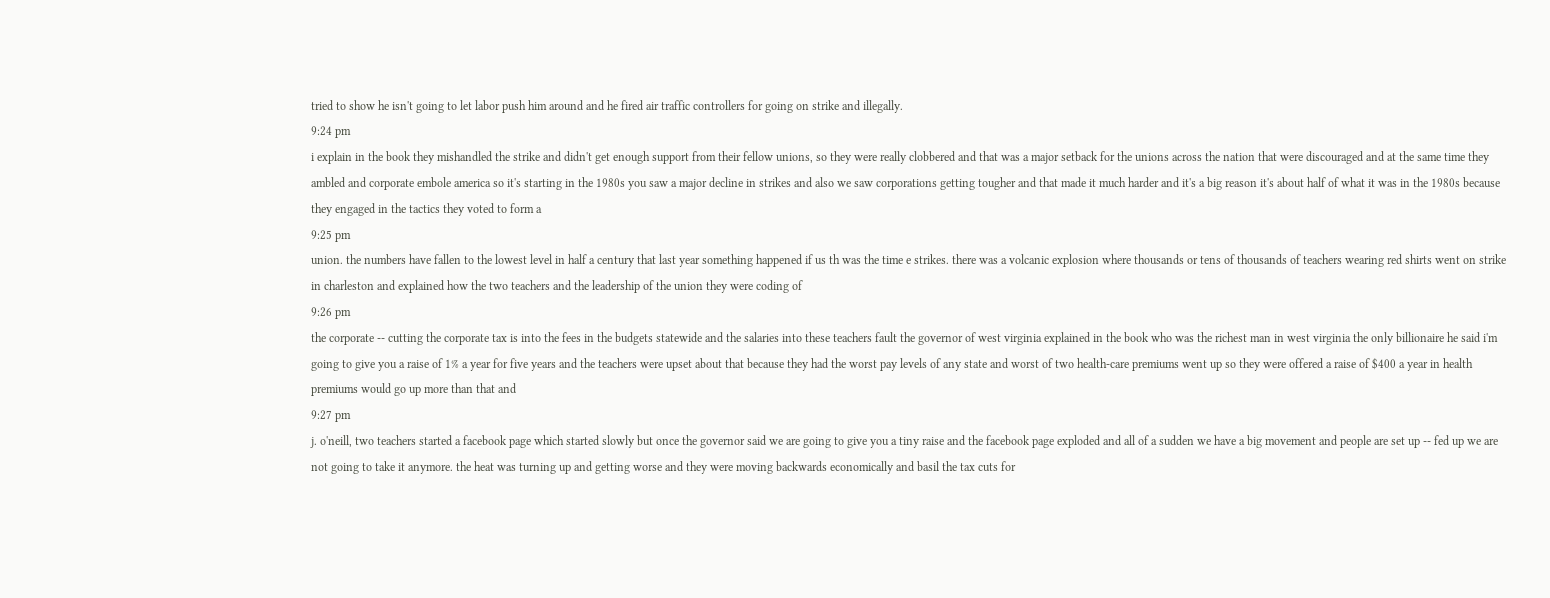tried to show he isn't going to let labor push him around and he fired air traffic controllers for going on strike and illegally.
9:24 pm
i explain in the book they mishandled the strike and didn't get enough support from their fellow unions, so they were really clobbered and that was a major setback for the unions across the nation that were discouraged and at the same time they ambled and corporate embole america so it's starting in the 1980s you saw a major decline in strikes and also we saw corporations getting tougher and that made it much harder and it's a big reason it's about half of what it was in the 1980s because they engaged in the tactics they voted to form a
9:25 pm
union. the numbers have fallen to the lowest level in half a century that last year something happened if us th was the time e strikes. there was a volcanic explosion where thousands or tens of thousands of teachers wearing red shirts went on strike in charleston and explained how the two teachers and the leadership of the union they were coding of
9:26 pm
the corporate -- cutting the corporate tax is into the fees in the budgets statewide and the salaries into these teachers fault the governor of west virginia explained in the book who was the richest man in west virginia the only billionaire he said i'm going to give you a raise of 1% a year for five years and the teachers were upset about that because they had the worst pay levels of any state and worst of two health-care premiums went up so they were offered a raise of $400 a year in health premiums would go up more than that and
9:27 pm
j. o'neill, two teachers started a facebook page which started slowly but once the governor said we are going to give you a tiny raise and the facebook page exploded and all of a sudden we have a big movement and people are set up -- fed up we are not going to take it anymore. the heat was turning up and getting worse and they were moving backwards economically and basil the tax cuts for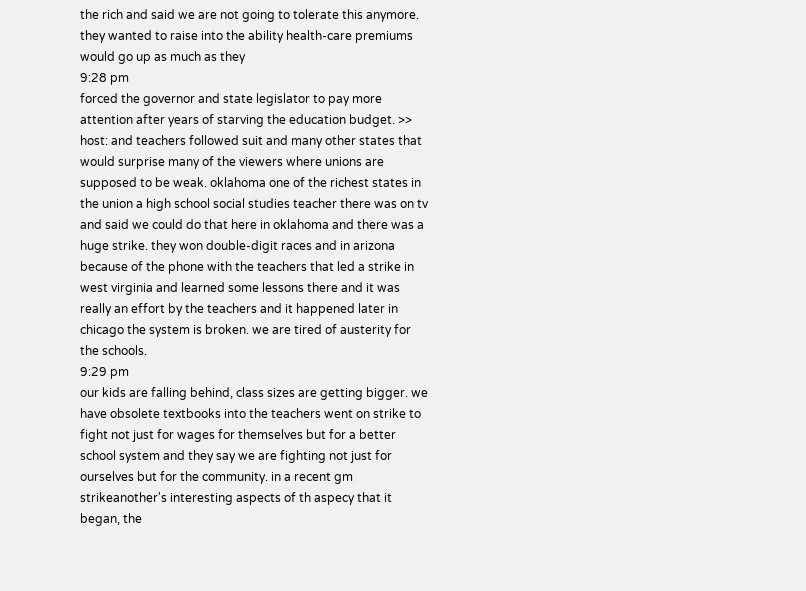the rich and said we are not going to tolerate this anymore. they wanted to raise into the ability health-care premiums would go up as much as they
9:28 pm
forced the governor and state legislator to pay more attention after years of starving the education budget. >> host: and teachers followed suit and many other states that would surprise many of the viewers where unions are supposed to be weak. oklahoma one of the richest states in the union a high school social studies teacher there was on tv and said we could do that here in oklahoma and there was a huge strike. they won double-digit races and in arizona because of the phone with the teachers that led a strike in west virginia and learned some lessons there and it was really an effort by the teachers and it happened later in chicago the system is broken. we are tired of austerity for the schools.
9:29 pm
our kids are falling behind, class sizes are getting bigger. we have obsolete textbooks into the teachers went on strike to fight not just for wages for themselves but for a better school system and they say we are fighting not just for ourselves but for the community. in a recent gm strikeanother's interesting aspects of th aspecy that it began, the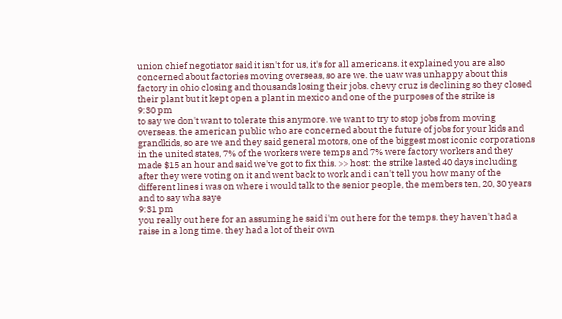union chief negotiator said it isn't for us, it's for all americans. it explained you are also concerned about factories moving overseas, so are we. the uaw was unhappy about this factory in ohio closing and thousands losing their jobs. chevy cruz is declining so they closed their plant but it kept open a plant in mexico and one of the purposes of the strike is
9:30 pm
to say we don't want to tolerate this anymore. we want to try to stop jobs from moving overseas. the american public who are concerned about the future of jobs for your kids and grandkids, so are we and they said general motors, one of the biggest most iconic corporations in the united states, 7% of the workers were temps and 7% were factory workers and they made $15 an hour and said we've got to fix this. >> host: the strike lasted 40 days including after they were voting on it and went back to work and i can't tell you how many of the different lines i was on where i would talk to the senior people, the members ten, 20, 30 years and to say wha saye
9:31 pm
you really out here for an assuming he said i'm out here for the temps. they haven't had a raise in a long time. they had a lot of their own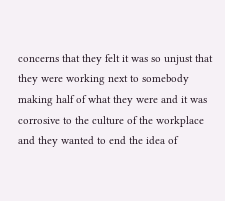concerns that they felt it was so unjust that they were working next to somebody making half of what they were and it was corrosive to the culture of the workplace and they wanted to end the idea of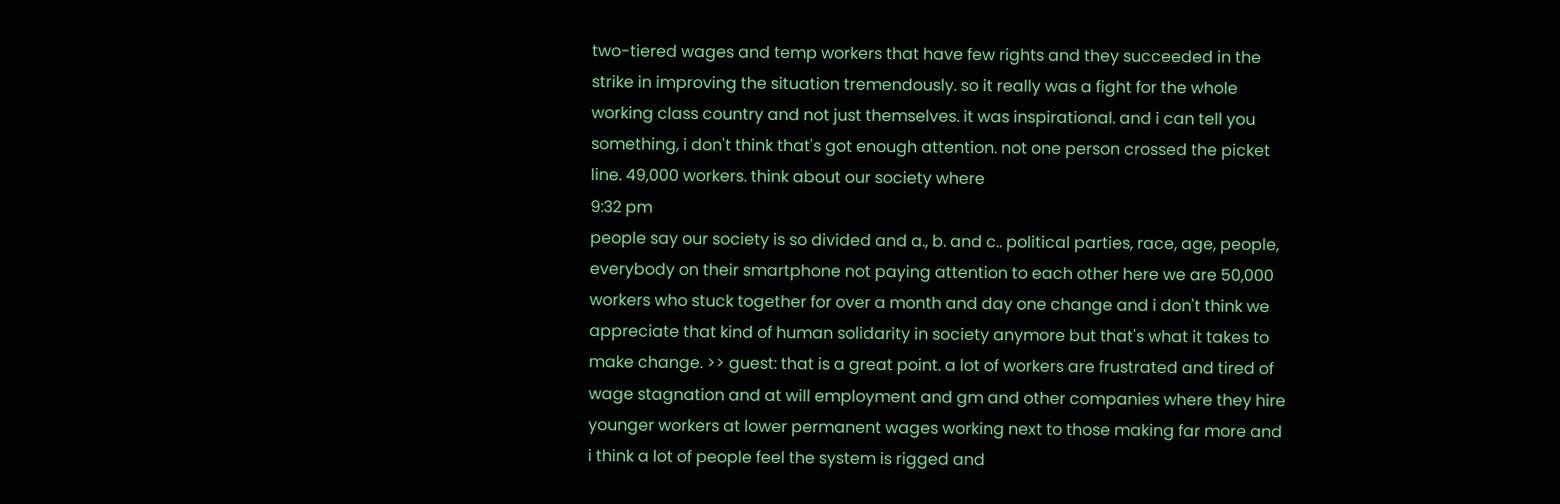two-tiered wages and temp workers that have few rights and they succeeded in the strike in improving the situation tremendously. so it really was a fight for the whole working class country and not just themselves. it was inspirational. and i can tell you something, i don't think that's got enough attention. not one person crossed the picket line. 49,000 workers. think about our society where
9:32 pm
people say our society is so divided and a., b. and c.. political parties, race, age, people, everybody on their smartphone not paying attention to each other here we are 50,000 workers who stuck together for over a month and day one change and i don't think we appreciate that kind of human solidarity in society anymore but that's what it takes to make change. >> guest: that is a great point. a lot of workers are frustrated and tired of wage stagnation and at will employment and gm and other companies where they hire younger workers at lower permanent wages working next to those making far more and i think a lot of people feel the system is rigged and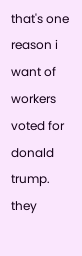that's one reason i want of workers voted for donald trump. they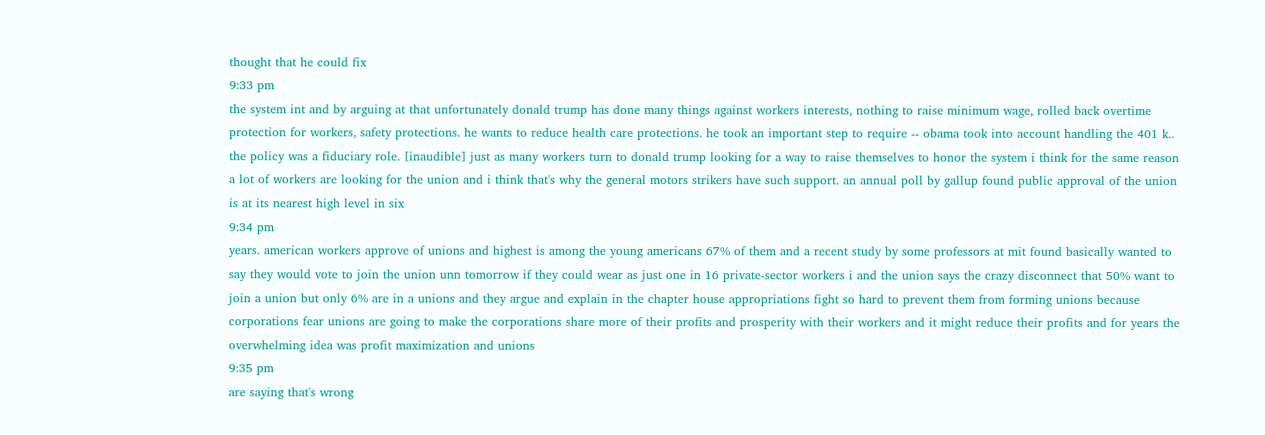thought that he could fix
9:33 pm
the system int and by arguing at that unfortunately donald trump has done many things against workers interests, nothing to raise minimum wage, rolled back overtime protection for workers, safety protections. he wants to reduce health care protections. he took an important step to require -- obama took into account handling the 401 k.. the policy was a fiduciary role. [inaudible] just as many workers turn to donald trump looking for a way to raise themselves to honor the system i think for the same reason a lot of workers are looking for the union and i think that's why the general motors strikers have such support. an annual poll by gallup found public approval of the union is at its nearest high level in six
9:34 pm
years. american workers approve of unions and highest is among the young americans 67% of them and a recent study by some professors at mit found basically wanted to say they would vote to join the union unn tomorrow if they could wear as just one in 16 private-sector workers i and the union says the crazy disconnect that 50% want to join a union but only 6% are in a unions and they argue and explain in the chapter house appropriations fight so hard to prevent them from forming unions because corporations fear unions are going to make the corporations share more of their profits and prosperity with their workers and it might reduce their profits and for years the overwhelming idea was profit maximization and unions
9:35 pm
are saying that's wrong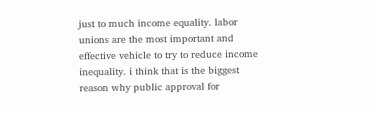just to much income equality. labor unions are the most important and effective vehicle to try to reduce income inequality. i think that is the biggest reason why public approval for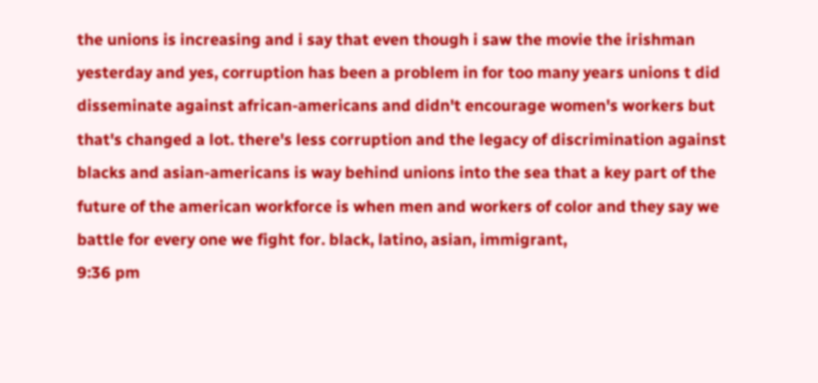the unions is increasing and i say that even though i saw the movie the irishman yesterday and yes, corruption has been a problem in for too many years unions t did disseminate against african-americans and didn't encourage women's workers but that's changed a lot. there's less corruption and the legacy of discrimination against blacks and asian-americans is way behind unions into the sea that a key part of the future of the american workforce is when men and workers of color and they say we battle for every one we fight for. black, latino, asian, immigrant,
9:36 pm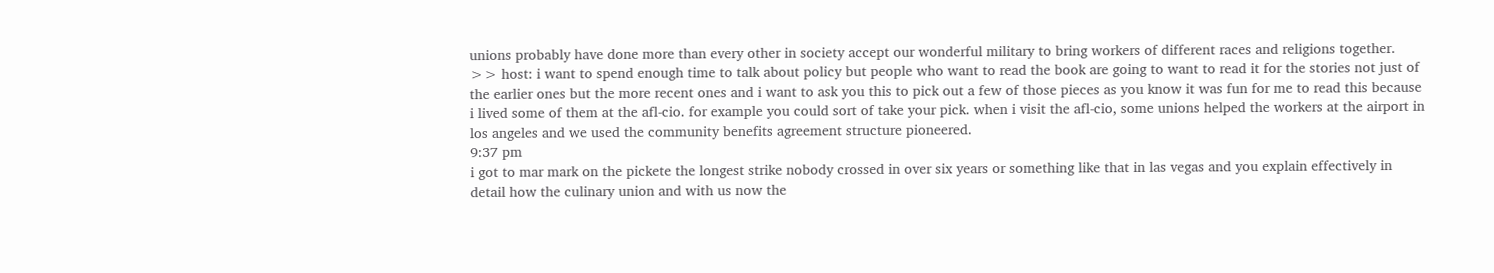unions probably have done more than every other in society accept our wonderful military to bring workers of different races and religions together. >> host: i want to spend enough time to talk about policy but people who want to read the book are going to want to read it for the stories not just of the earlier ones but the more recent ones and i want to ask you this to pick out a few of those pieces as you know it was fun for me to read this because i lived some of them at the afl-cio. for example you could sort of take your pick. when i visit the afl-cio, some unions helped the workers at the airport in los angeles and we used the community benefits agreement structure pioneered.
9:37 pm
i got to mar mark on the pickete the longest strike nobody crossed in over six years or something like that in las vegas and you explain effectively in detail how the culinary union and with us now the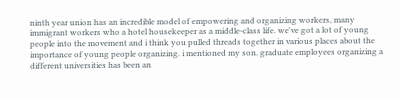ninth year union has an incredible model of empowering and organizing workers, many immigrant workers who a hotel housekeeper as a middle-class life. we've got a lot of young people into the movement and i think you pulled threads together in various places about the importance of young people organizing. i mentioned my son. graduate employees organizing a different universities has been an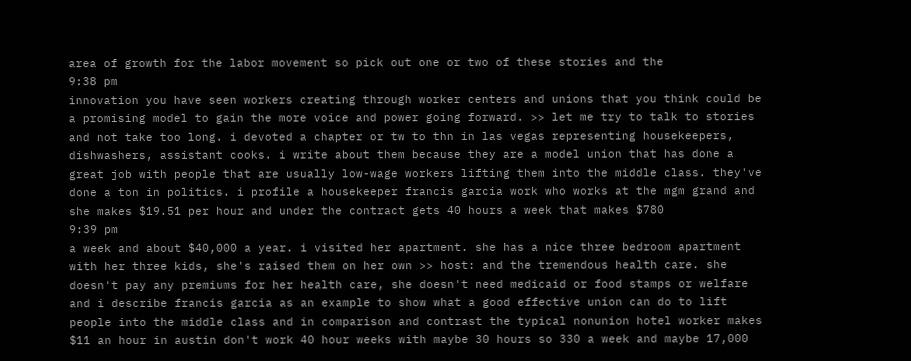area of growth for the labor movement so pick out one or two of these stories and the
9:38 pm
innovation you have seen workers creating through worker centers and unions that you think could be a promising model to gain the more voice and power going forward. >> let me try to talk to stories and not take too long. i devoted a chapter or tw to thn in las vegas representing housekeepers, dishwashers, assistant cooks. i write about them because they are a model union that has done a great job with people that are usually low-wage workers lifting them into the middle class. they've done a ton in politics. i profile a housekeeper francis garcia work who works at the mgm grand and she makes $19.51 per hour and under the contract gets 40 hours a week that makes $780
9:39 pm
a week and about $40,000 a year. i visited her apartment. she has a nice three bedroom apartment with her three kids, she's raised them on her own >> host: and the tremendous health care. she doesn't pay any premiums for her health care, she doesn't need medicaid or food stamps or welfare and i describe francis garcia as an example to show what a good effective union can do to lift people into the middle class and in comparison and contrast the typical nonunion hotel worker makes $11 an hour in austin don't work 40 hour weeks with maybe 30 hours so 330 a week and maybe 17,000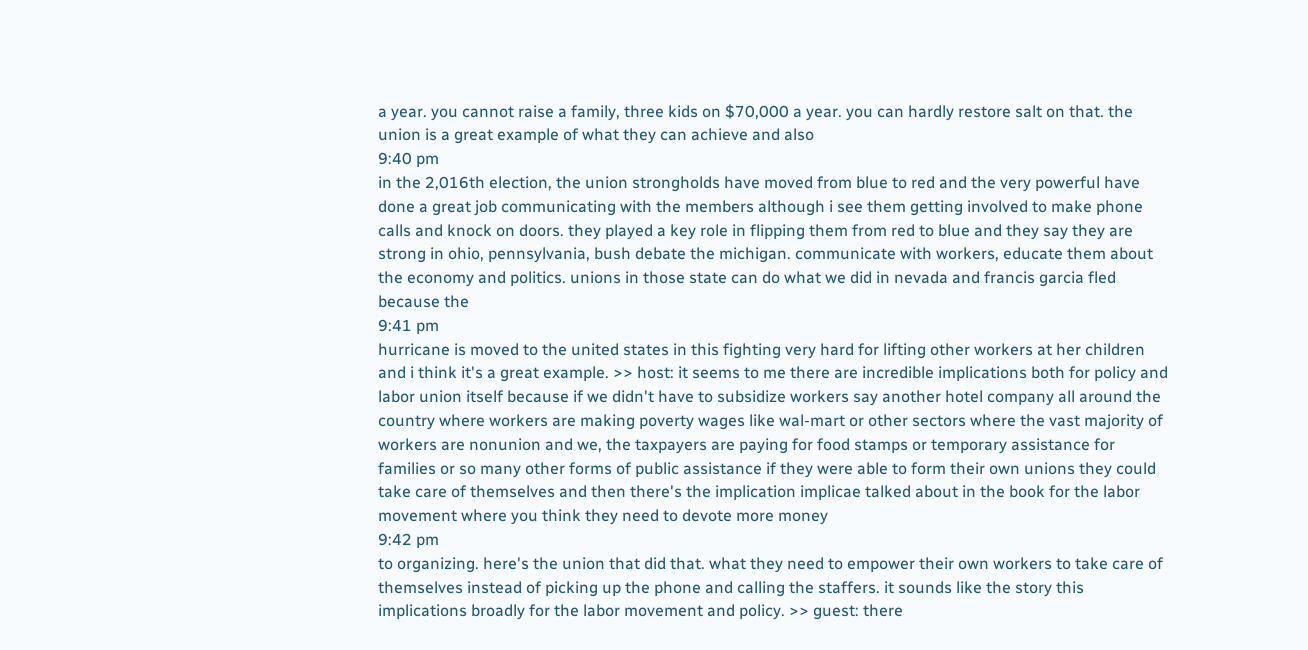a year. you cannot raise a family, three kids on $70,000 a year. you can hardly restore salt on that. the union is a great example of what they can achieve and also
9:40 pm
in the 2,016th election, the union strongholds have moved from blue to red and the very powerful have done a great job communicating with the members although i see them getting involved to make phone calls and knock on doors. they played a key role in flipping them from red to blue and they say they are strong in ohio, pennsylvania, bush debate the michigan. communicate with workers, educate them about the economy and politics. unions in those state can do what we did in nevada and francis garcia fled because the
9:41 pm
hurricane is moved to the united states in this fighting very hard for lifting other workers at her children and i think it's a great example. >> host: it seems to me there are incredible implications both for policy and labor union itself because if we didn't have to subsidize workers say another hotel company all around the country where workers are making poverty wages like wal-mart or other sectors where the vast majority of workers are nonunion and we, the taxpayers are paying for food stamps or temporary assistance for families or so many other forms of public assistance if they were able to form their own unions they could take care of themselves and then there's the implication implicae talked about in the book for the labor movement where you think they need to devote more money
9:42 pm
to organizing. here's the union that did that. what they need to empower their own workers to take care of themselves instead of picking up the phone and calling the staffers. it sounds like the story this implications broadly for the labor movement and policy. >> guest: there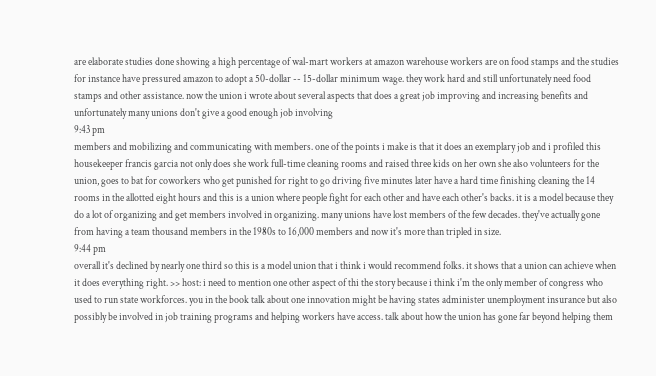are elaborate studies done showing a high percentage of wal-mart workers at amazon warehouse workers are on food stamps and the studies for instance have pressured amazon to adopt a 50-dollar -- 15-dollar minimum wage. they work hard and still unfortunately need food stamps and other assistance. now the union i wrote about several aspects that does a great job improving and increasing benefits and unfortunately many unions don't give a good enough job involving
9:43 pm
members and mobilizing and communicating with members. one of the points i make is that it does an exemplary job and i profiled this housekeeper francis garcia not only does she work full-time cleaning rooms and raised three kids on her own she also volunteers for the union, goes to bat for coworkers who get punished for right to go driving five minutes later have a hard time finishing cleaning the 14 rooms in the allotted eight hours and this is a union where people fight for each other and have each other's backs. it is a model because they do a lot of organizing and get members involved in organizing. many unions have lost members of the few decades. they've actually gone from having a team thousand members in the 1980s to 16,000 members and now it's more than tripled in size.
9:44 pm
overall it's declined by nearly one third so this is a model union that i think i would recommend folks. it shows that a union can achieve when it does everything right. >> host: i need to mention one other aspect of thi the story because i think i'm the only member of congress who used to run state workforces. you in the book talk about one innovation might be having states administer unemployment insurance but also possibly be involved in job training programs and helping workers have access. talk about how the union has gone far beyond helping them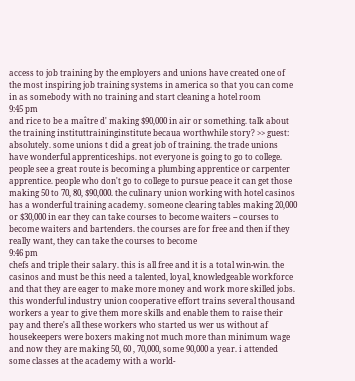access to job training by the employers and unions have created one of the most inspiring job training systems in america so that you can come in as somebody with no training and start cleaning a hotel room
9:45 pm
and rice to be a maître d' making $90,000 in air or something. talk about the training instituttraininginstitute becaua worthwhile story? >> guest: absolutely. some unions t did a great job of training. the trade unions have wonderful apprenticeships. not everyone is going to go to college. people see a great route is becoming a plumbing apprentice or carpenter apprentice. people who don't go to college to pursue peace it can get those making 50 to 70, 80, $90,000. the culinary union working with hotel casinos has a wonderful training academy. someone clearing tables making 20,000 or $30,000 in ear they can take courses to become waiters -- courses to become waiters and bartenders. the courses are for free and then if they really want, they can take the courses to become
9:46 pm
chefs and triple their salary. this is all free and it is a total win-win. the casinos and must be this need a talented, loyal, knowledgeable workforce and that they are eager to make more money and work more skilled jobs. this wonderful industry union cooperative effort trains several thousand workers a year to give them more skills and enable them to raise their pay and there's all these workers who started us wer us without af housekeepers were boxers making not much more than minimum wage and now they are making 50, 60 , 70,000, some 90,000 a year. i attended some classes at the academy with a world-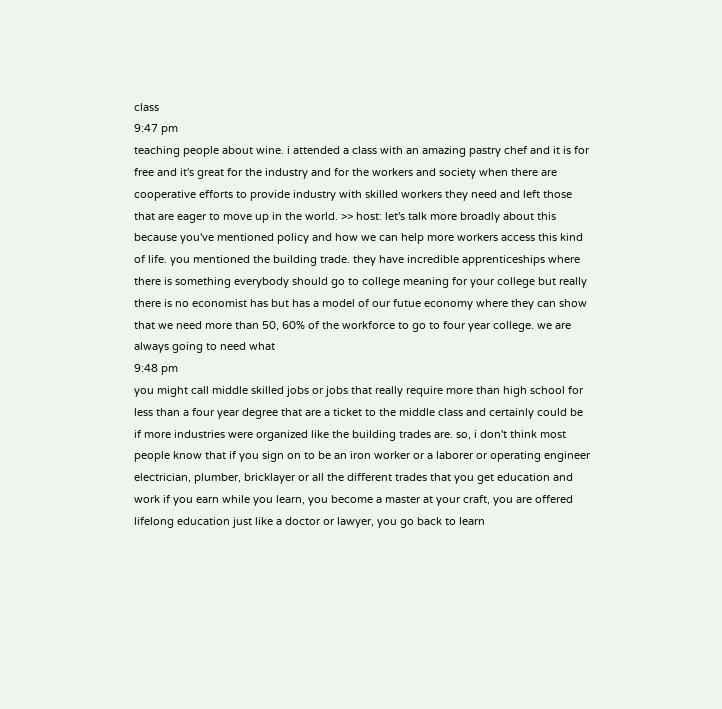class
9:47 pm
teaching people about wine. i attended a class with an amazing pastry chef and it is for free and it's great for the industry and for the workers and society when there are cooperative efforts to provide industry with skilled workers they need and left those that are eager to move up in the world. >> host: let's talk more broadly about this because you've mentioned policy and how we can help more workers access this kind of life. you mentioned the building trade. they have incredible apprenticeships where there is something everybody should go to college meaning for your college but really there is no economist has but has a model of our futue economy where they can show that we need more than 50, 60% of the workforce to go to four year college. we are always going to need what
9:48 pm
you might call middle skilled jobs or jobs that really require more than high school for less than a four year degree that are a ticket to the middle class and certainly could be if more industries were organized like the building trades are. so, i don't think most people know that if you sign on to be an iron worker or a laborer or operating engineer electrician, plumber, bricklayer or all the different trades that you get education and work if you earn while you learn, you become a master at your craft, you are offered lifelong education just like a doctor or lawyer, you go back to learn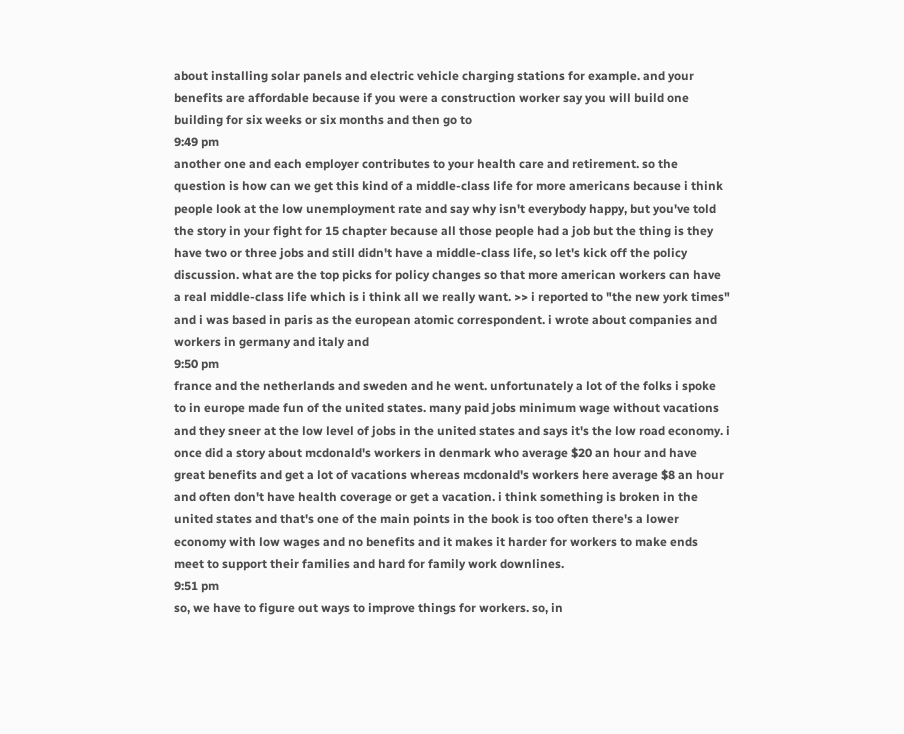about installing solar panels and electric vehicle charging stations for example. and your benefits are affordable because if you were a construction worker say you will build one building for six weeks or six months and then go to
9:49 pm
another one and each employer contributes to your health care and retirement. so the question is how can we get this kind of a middle-class life for more americans because i think people look at the low unemployment rate and say why isn't everybody happy, but you've told the story in your fight for 15 chapter because all those people had a job but the thing is they have two or three jobs and still didn't have a middle-class life, so let's kick off the policy discussion. what are the top picks for policy changes so that more american workers can have a real middle-class life which is i think all we really want. >> i reported to "the new york times" and i was based in paris as the european atomic correspondent. i wrote about companies and workers in germany and italy and
9:50 pm
france and the netherlands and sweden and he went. unfortunately a lot of the folks i spoke to in europe made fun of the united states. many paid jobs minimum wage without vacations and they sneer at the low level of jobs in the united states and says it's the low road economy. i once did a story about mcdonald's workers in denmark who average $20 an hour and have great benefits and get a lot of vacations whereas mcdonald's workers here average $8 an hour and often don't have health coverage or get a vacation. i think something is broken in the united states and that's one of the main points in the book is too often there's a lower economy with low wages and no benefits and it makes it harder for workers to make ends meet to support their families and hard for family work downlines.
9:51 pm
so, we have to figure out ways to improve things for workers. so, in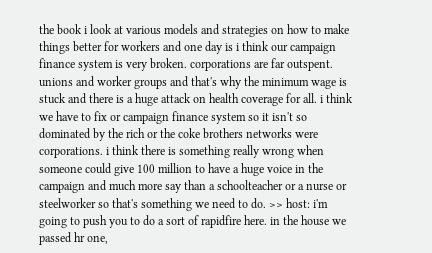the book i look at various models and strategies on how to make things better for workers and one day is i think our campaign finance system is very broken. corporations are far outspent. unions and worker groups and that's why the minimum wage is stuck and there is a huge attack on health coverage for all. i think we have to fix or campaign finance system so it isn't so dominated by the rich or the coke brothers networks were corporations. i think there is something really wrong when someone could give 100 million to have a huge voice in the campaign and much more say than a schoolteacher or a nurse or steelworker so that's something we need to do. >> host: i'm going to push you to do a sort of rapidfire here. in the house we passed hr one,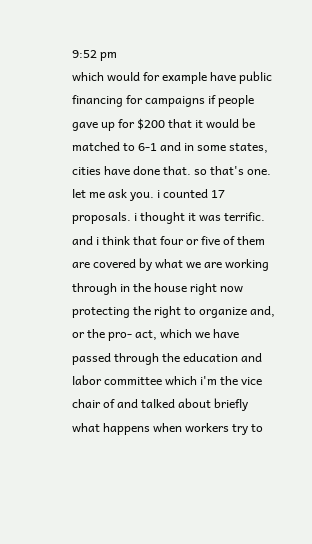9:52 pm
which would for example have public financing for campaigns if people gave up for $200 that it would be matched to 6-1 and in some states, cities have done that. so that's one. let me ask you. i counted 17 proposals. i thought it was terrific. and i think that four or five of them are covered by what we are working through in the house right now protecting the right to organize and, or the pro- act, which we have passed through the education and labor committee which i'm the vice chair of and talked about briefly what happens when workers try to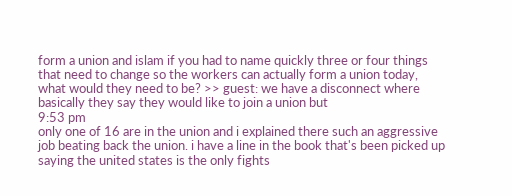form a union and islam if you had to name quickly three or four things that need to change so the workers can actually form a union today, what would they need to be? >> guest: we have a disconnect where basically they say they would like to join a union but
9:53 pm
only one of 16 are in the union and i explained there such an aggressive job beating back the union. i have a line in the book that's been picked up saying the united states is the only fights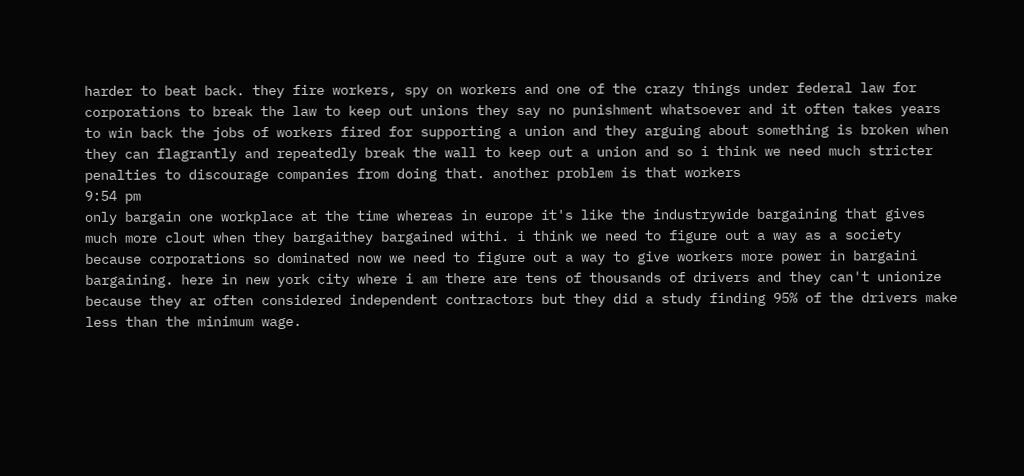harder to beat back. they fire workers, spy on workers and one of the crazy things under federal law for corporations to break the law to keep out unions they say no punishment whatsoever and it often takes years to win back the jobs of workers fired for supporting a union and they arguing about something is broken when they can flagrantly and repeatedly break the wall to keep out a union and so i think we need much stricter penalties to discourage companies from doing that. another problem is that workers
9:54 pm
only bargain one workplace at the time whereas in europe it's like the industrywide bargaining that gives much more clout when they bargaithey bargained withi. i think we need to figure out a way as a society because corporations so dominated now we need to figure out a way to give workers more power in bargaini bargaining. here in new york city where i am there are tens of thousands of drivers and they can't unionize because they ar often considered independent contractors but they did a study finding 95% of the drivers make less than the minimum wage.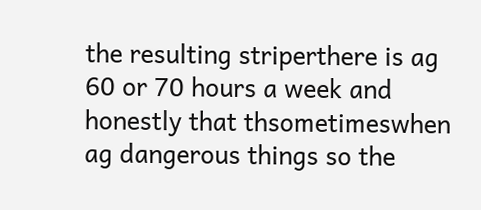the resulting striperthere is ag 60 or 70 hours a week and honestly that thsometimeswhen ag dangerous things so the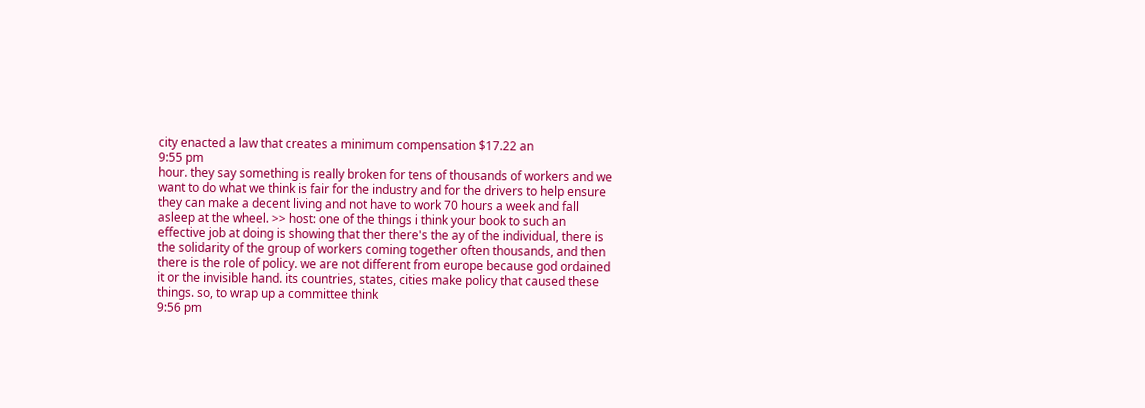city enacted a law that creates a minimum compensation $17.22 an
9:55 pm
hour. they say something is really broken for tens of thousands of workers and we want to do what we think is fair for the industry and for the drivers to help ensure they can make a decent living and not have to work 70 hours a week and fall asleep at the wheel. >> host: one of the things i think your book to such an effective job at doing is showing that ther there's the ay of the individual, there is the solidarity of the group of workers coming together often thousands, and then there is the role of policy. we are not different from europe because god ordained it or the invisible hand. its countries, states, cities make policy that caused these things. so, to wrap up a committee think
9:56 pm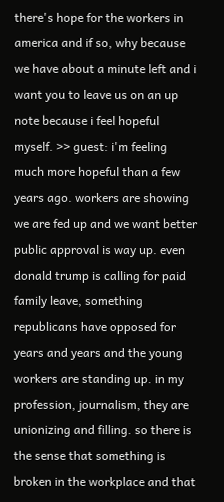there's hope for the workers in america and if so, why because we have about a minute left and i want you to leave us on an up note because i feel hopeful myself. >> guest: i'm feeling much more hopeful than a few years ago. workers are showing we are fed up and we want better public approval is way up. even donald trump is calling for paid family leave, something republicans have opposed for years and years and the young workers are standing up. in my profession, journalism, they are unionizing and filling. so there is the sense that something is broken in the workplace and that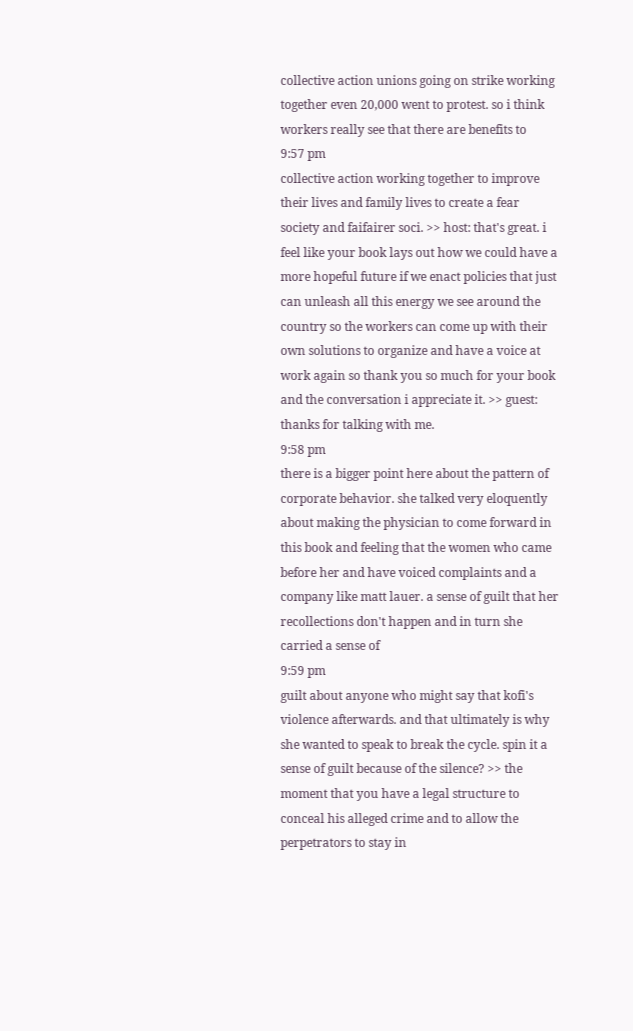collective action unions going on strike working together even 20,000 went to protest. so i think workers really see that there are benefits to
9:57 pm
collective action working together to improve their lives and family lives to create a fear society and faifairer soci. >> host: that's great. i feel like your book lays out how we could have a more hopeful future if we enact policies that just can unleash all this energy we see around the country so the workers can come up with their own solutions to organize and have a voice at work again so thank you so much for your book and the conversation i appreciate it. >> guest: thanks for talking with me.
9:58 pm
there is a bigger point here about the pattern of corporate behavior. she talked very eloquently about making the physician to come forward in this book and feeling that the women who came before her and have voiced complaints and a company like matt lauer. a sense of guilt that her recollections don't happen and in turn she carried a sense of
9:59 pm
guilt about anyone who might say that kofi's violence afterwards. and that ultimately is why she wanted to speak to break the cycle. spin it a sense of guilt because of the silence? >> the moment that you have a legal structure to conceal his alleged crime and to allow the perpetrators to stay in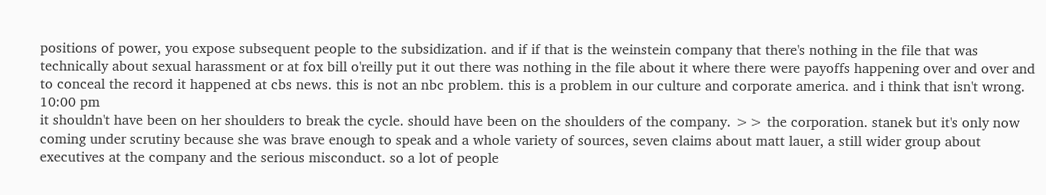positions of power, you expose subsequent people to the subsidization. and if if that is the weinstein company that there's nothing in the file that was technically about sexual harassment or at fox bill o'reilly put it out there was nothing in the file about it where there were payoffs happening over and over and to conceal the record it happened at cbs news. this is not an nbc problem. this is a problem in our culture and corporate america. and i think that isn't wrong.
10:00 pm
it shouldn't have been on her shoulders to break the cycle. should have been on the shoulders of the company. >> the corporation. stanek but it's only now coming under scrutiny because she was brave enough to speak and a whole variety of sources, seven claims about matt lauer, a still wider group about executives at the company and the serious misconduct. so a lot of people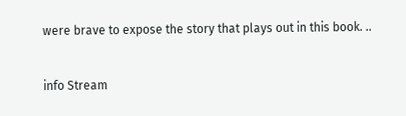were brave to expose the story that plays out in this book. ..


info Stream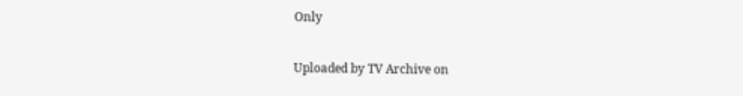Only

Uploaded by TV Archive on